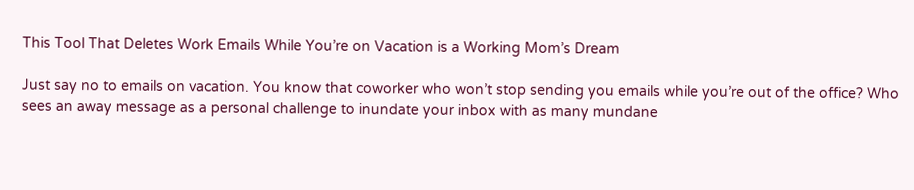This Tool That Deletes Work Emails While You’re on Vacation is a Working Mom’s Dream

Just say no to emails on vacation. You know that coworker who won’t stop sending you emails while you’re out of the office? Who sees an away message as a personal challenge to inundate your inbox with as many mundane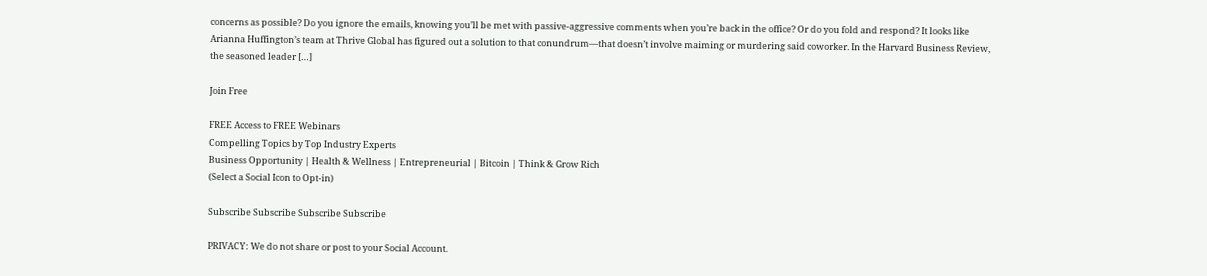concerns as possible? Do you ignore the emails, knowing you’ll be met with passive-aggressive comments when you’re back in the office? Or do you fold and respond? It looks like Arianna Huffington’s team at Thrive Global has figured out a solution to that conundrum—that doesn’t involve maiming or murdering said coworker. In the Harvard Business Review, the seasoned leader […]

Join Free

FREE Access to FREE Webinars
Compelling Topics by Top Industry Experts
Business Opportunity | Health & Wellness | Entrepreneurial | Bitcoin | Think & Grow Rich
(Select a Social Icon to Opt-in)

Subscribe Subscribe Subscribe Subscribe

PRIVACY: We do not share or post to your Social Account.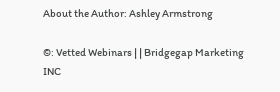About the Author: Ashley Armstrong

©: Vetted Webinars | | Bridgegap Marketing INC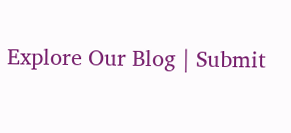Explore Our Blog | Submit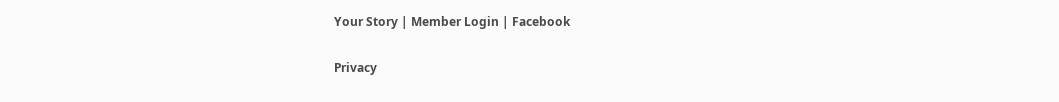Your Story | Member Login | Facebook

Privacy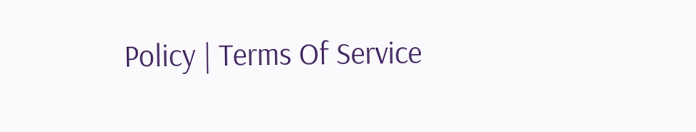Policy | Terms Of Service